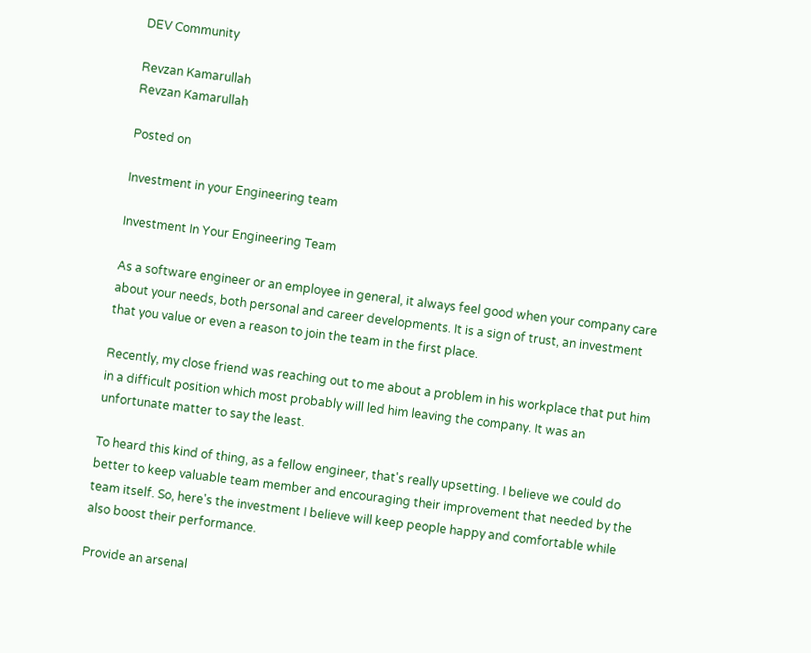DEV Community

Revzan Kamarullah
Revzan Kamarullah

Posted on

Investment in your Engineering team

Investment In Your Engineering Team

As a software engineer or an employee in general, it always feel good when your company care about your needs, both personal and career developments. It is a sign of trust, an investment that you value or even a reason to join the team in the first place.

Recently, my close friend was reaching out to me about a problem in his workplace that put him in a difficult position which most probably will led him leaving the company. It was an unfortunate matter to say the least.

To heard this kind of thing, as a fellow engineer, that's really upsetting. I believe we could do better to keep valuable team member and encouraging their improvement that needed by the team itself. So, here's the investment I believe will keep people happy and comfortable while also boost their performance.

Provide an arsenal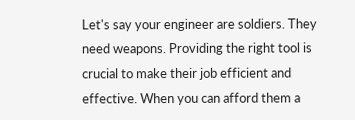Let's say your engineer are soldiers. They need weapons. Providing the right tool is crucial to make their job efficient and effective. When you can afford them a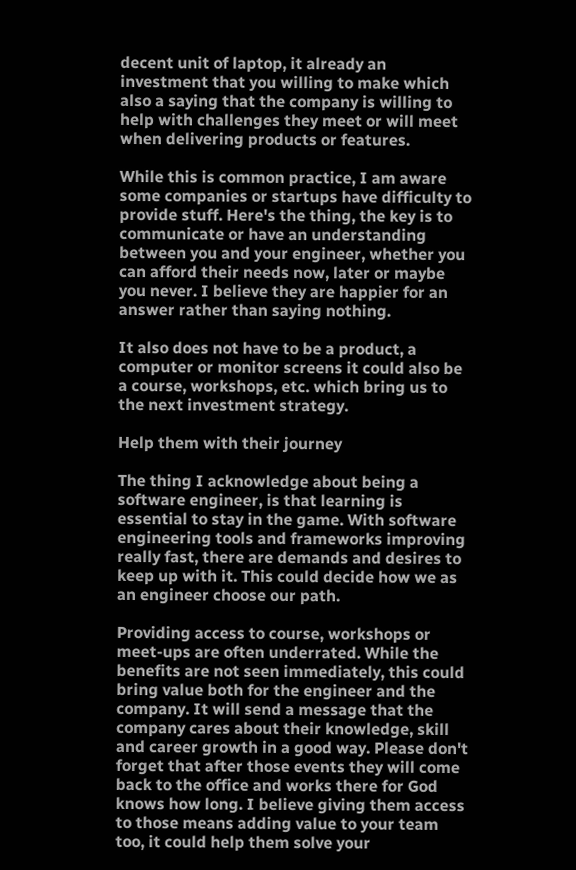decent unit of laptop, it already an investment that you willing to make which also a saying that the company is willing to help with challenges they meet or will meet when delivering products or features.

While this is common practice, I am aware some companies or startups have difficulty to provide stuff. Here's the thing, the key is to communicate or have an understanding between you and your engineer, whether you can afford their needs now, later or maybe you never. I believe they are happier for an answer rather than saying nothing.

It also does not have to be a product, a computer or monitor screens it could also be a course, workshops, etc. which bring us to the next investment strategy.

Help them with their journey

The thing I acknowledge about being a software engineer, is that learning is essential to stay in the game. With software engineering tools and frameworks improving really fast, there are demands and desires to keep up with it. This could decide how we as an engineer choose our path.

Providing access to course, workshops or meet-ups are often underrated. While the benefits are not seen immediately, this could bring value both for the engineer and the company. It will send a message that the company cares about their knowledge, skill and career growth in a good way. Please don't forget that after those events they will come back to the office and works there for God knows how long. I believe giving them access to those means adding value to your team too, it could help them solve your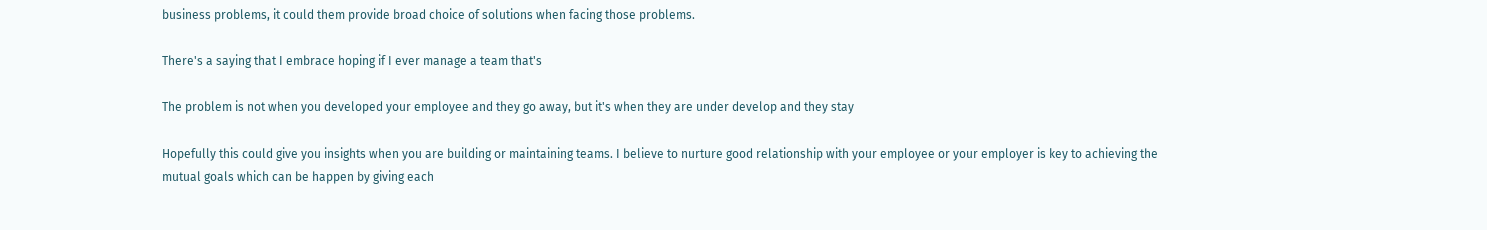business problems, it could them provide broad choice of solutions when facing those problems.

There's a saying that I embrace hoping if I ever manage a team that's

The problem is not when you developed your employee and they go away, but it's when they are under develop and they stay

Hopefully this could give you insights when you are building or maintaining teams. I believe to nurture good relationship with your employee or your employer is key to achieving the mutual goals which can be happen by giving each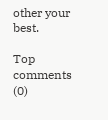other your best.

Top comments (0)